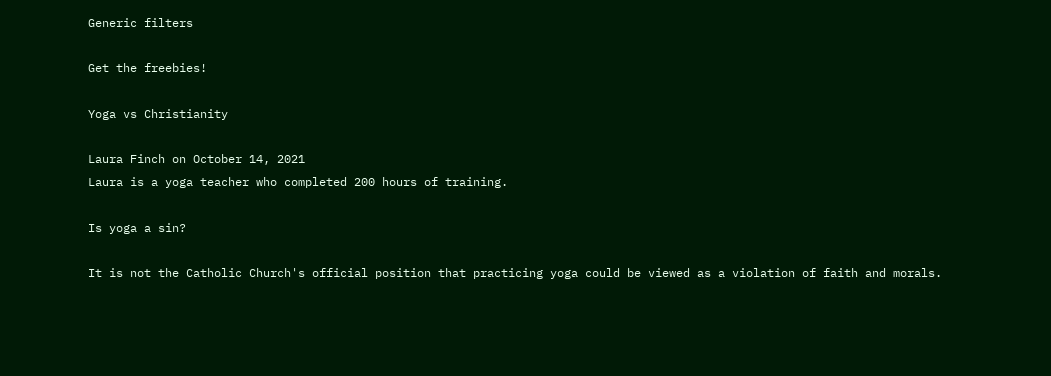Generic filters

Get the freebies!

Yoga vs Christianity

Laura Finch on October 14, 2021
Laura is a yoga teacher who completed 200 hours of training.

Is yoga a sin?

It is not the Catholic Church's official position that practicing yoga could be viewed as a violation of faith and morals.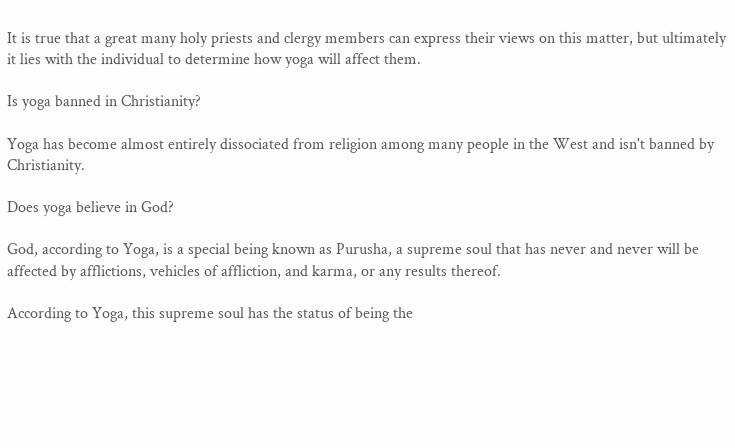It is true that a great many holy priests and clergy members can express their views on this matter, but ultimately it lies with the individual to determine how yoga will affect them.

Is yoga banned in Christianity?

Yoga has become almost entirely dissociated from religion among many people in the West and isn't banned by Christianity.

Does yoga believe in God?

God, according to Yoga, is a special being known as Purusha, a supreme soul that has never and never will be affected by afflictions, vehicles of affliction, and karma, or any results thereof.

According to Yoga, this supreme soul has the status of being the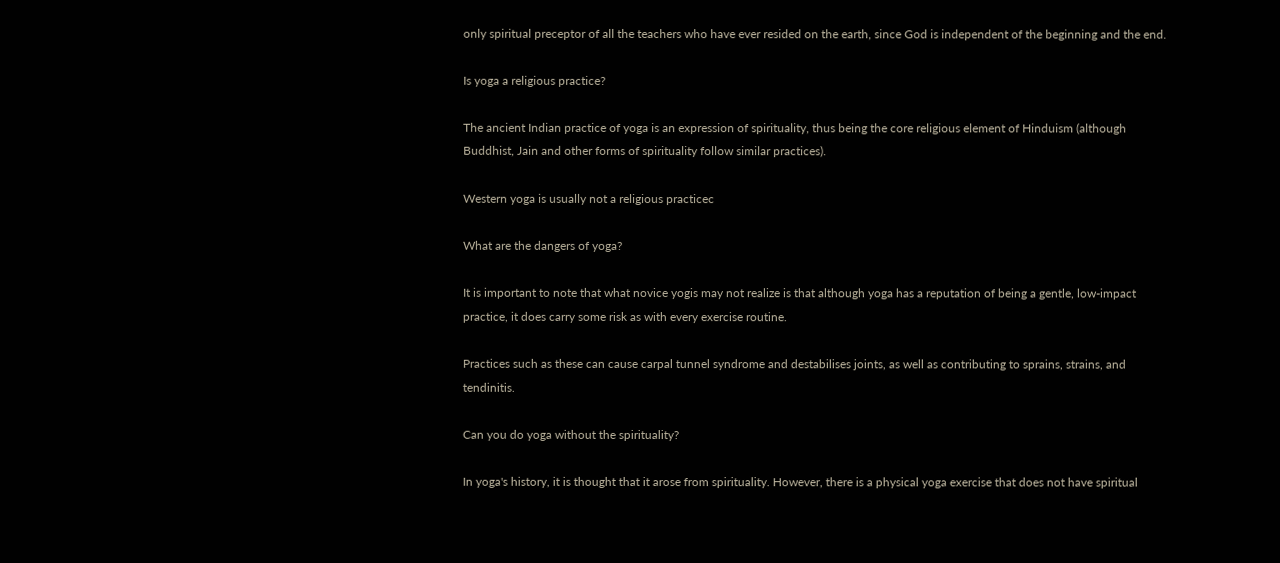only spiritual preceptor of all the teachers who have ever resided on the earth, since God is independent of the beginning and the end.

Is yoga a religious practice?

The ancient Indian practice of yoga is an expression of spirituality, thus being the core religious element of Hinduism (although Buddhist, Jain and other forms of spirituality follow similar practices).

Western yoga is usually not a religious practicec

What are the dangers of yoga?

It is important to note that what novice yogis may not realize is that although yoga has a reputation of being a gentle, low-impact practice, it does carry some risk as with every exercise routine.

Practices such as these can cause carpal tunnel syndrome and destabilises joints, as well as contributing to sprains, strains, and tendinitis.

Can you do yoga without the spirituality?

In yoga's history, it is thought that it arose from spirituality. However, there is a physical yoga exercise that does not have spiritual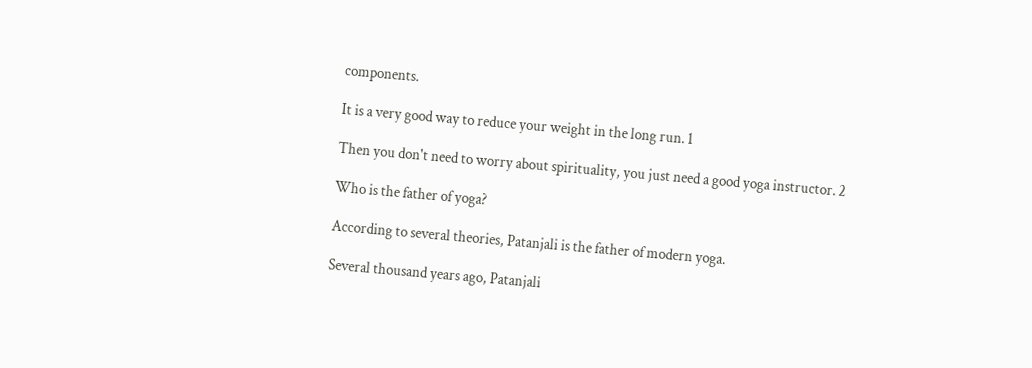components.

It is a very good way to reduce your weight in the long run. 1

Then you don't need to worry about spirituality, you just need a good yoga instructor. 2

Who is the father of yoga?

According to several theories, Patanjali is the father of modern yoga.

Several thousand years ago, Patanjali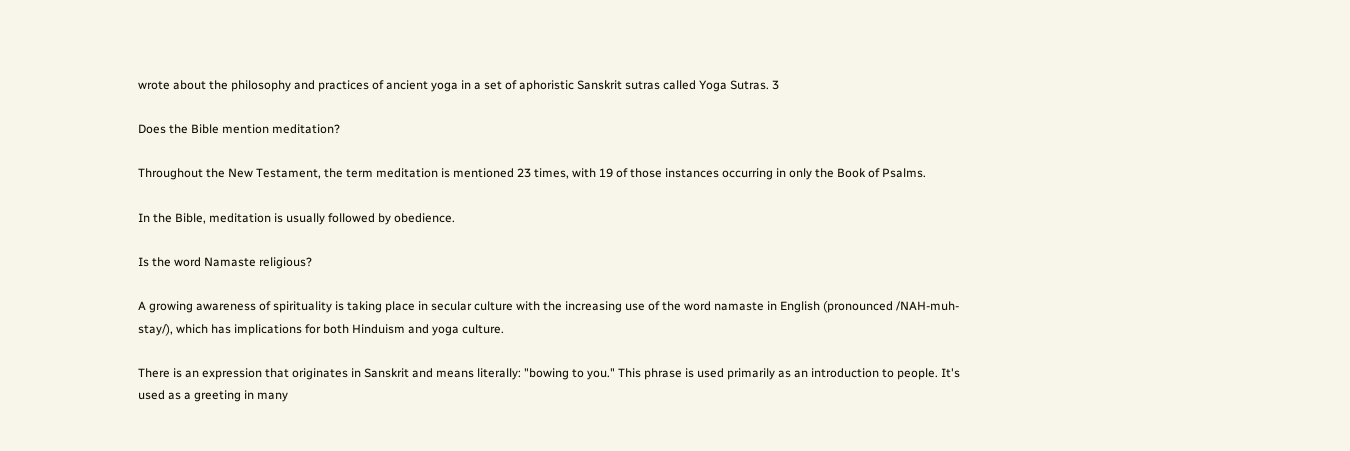wrote about the philosophy and practices of ancient yoga in a set of aphoristic Sanskrit sutras called Yoga Sutras. 3

Does the Bible mention meditation?

Throughout the New Testament, the term meditation is mentioned 23 times, with 19 of those instances occurring in only the Book of Psalms.

In the Bible, meditation is usually followed by obedience.

Is the word Namaste religious?

A growing awareness of spirituality is taking place in secular culture with the increasing use of the word namaste in English (pronounced /NAH-muh-stay/), which has implications for both Hinduism and yoga culture.

There is an expression that originates in Sanskrit and means literally: "bowing to you." This phrase is used primarily as an introduction to people. It's used as a greeting in many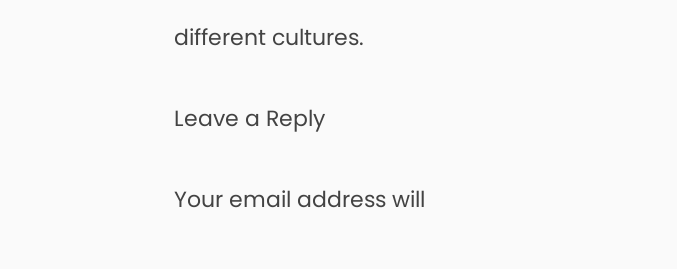different cultures.

Leave a Reply

Your email address will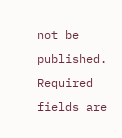not be published. Required fields are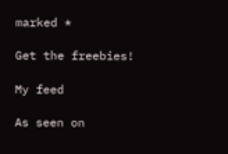marked *

Get the freebies!

My feed

As seen on